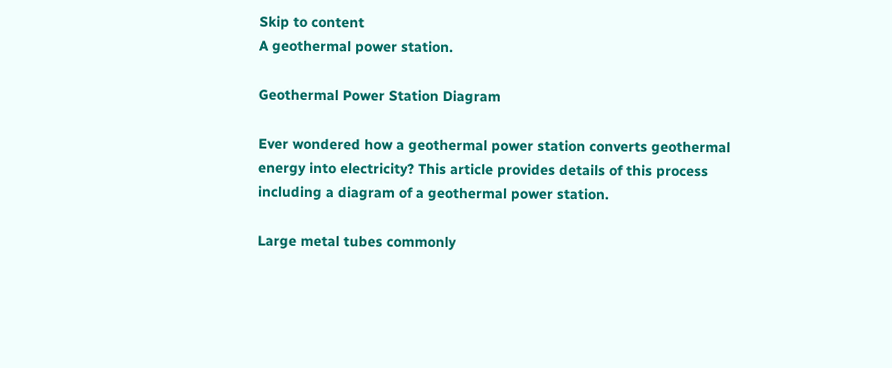Skip to content
A geothermal power station.

Geothermal Power Station Diagram

Ever wondered how a geothermal power station converts geothermal energy into electricity? This article provides details of this process including a diagram of a geothermal power station.

Large metal tubes commonly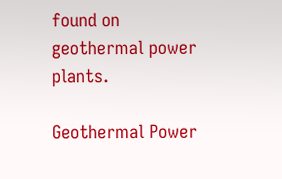found on geothermal power plants.

Geothermal Power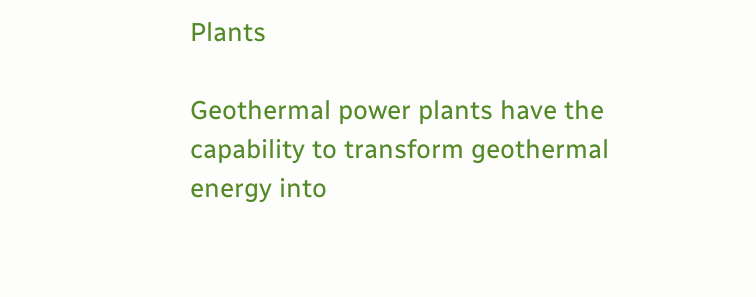Plants

Geothermal power plants have the capability to transform geothermal energy into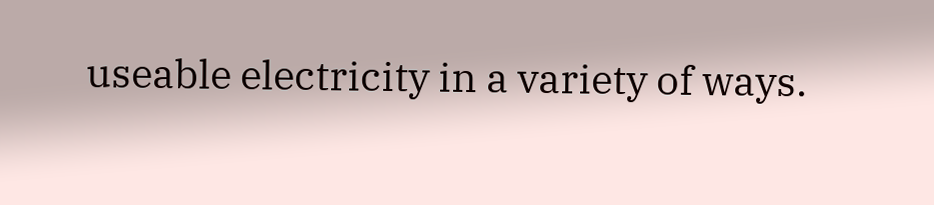useable electricity in a variety of ways.